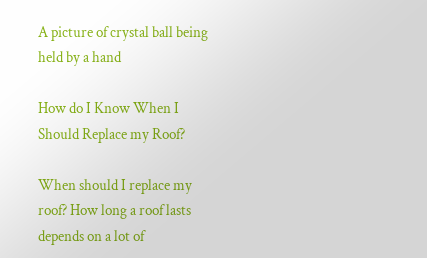A picture of crystal ball being held by a hand

How do I Know When I Should Replace my Roof?

When should I replace my roof? How long a roof lasts depends on a lot of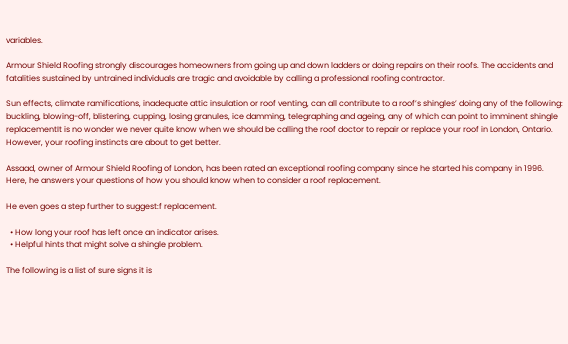variables.

Armour Shield Roofing strongly discourages homeowners from going up and down ladders or doing repairs on their roofs. The accidents and fatalities sustained by untrained individuals are tragic and avoidable by calling a professional roofing contractor.

Sun effects, climate ramifications, inadequate attic insulation or roof venting, can all contribute to a roof’s shingles’ doing any of the following: buckling, blowing-off, blistering, cupping, losing granules, ice damming, telegraphing and ageing, any of which can point to imminent shingle replacementIt is no wonder we never quite know when we should be calling the roof doctor to repair or replace your roof in London, Ontario. However, your roofing instincts are about to get better.

Assaad, owner of Armour Shield Roofing of London, has been rated an exceptional roofing company since he started his company in 1996. Here, he answers your questions of how you should know when to consider a roof replacement.

He even goes a step further to suggest:f replacement.

  • How long your roof has left once an indicator arises.
  • Helpful hints that might solve a shingle problem.

The following is a list of sure signs it is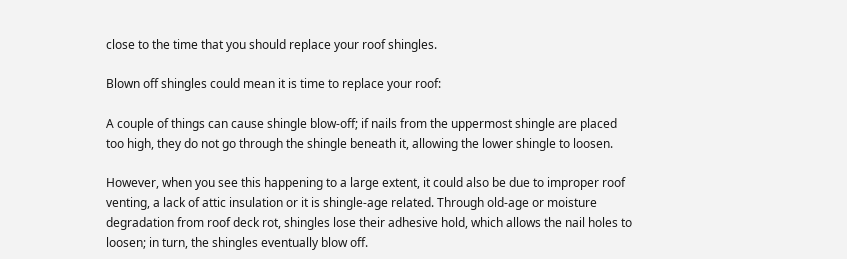close to the time that you should replace your roof shingles.

Blown off shingles could mean it is time to replace your roof:

A couple of things can cause shingle blow-off; if nails from the uppermost shingle are placed too high, they do not go through the shingle beneath it, allowing the lower shingle to loosen.

However, when you see this happening to a large extent, it could also be due to improper roof venting, a lack of attic insulation or it is shingle-age related. Through old-age or moisture degradation from roof deck rot, shingles lose their adhesive hold, which allows the nail holes to loosen; in turn, the shingles eventually blow off.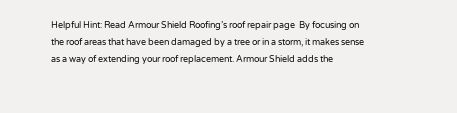Helpful Hint: Read Armour Shield Roofing’s roof repair page  By focusing on the roof areas that have been damaged by a tree or in a storm, it makes sense as a way of extending your roof replacement. Armour Shield adds the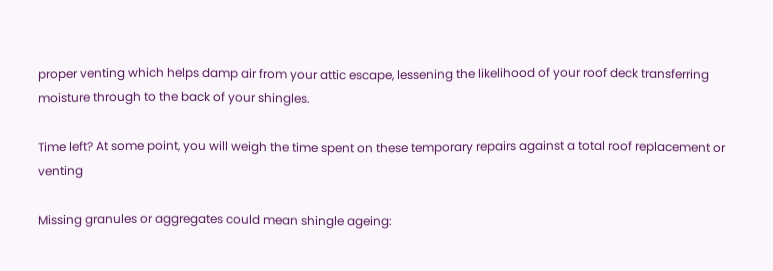proper venting which helps damp air from your attic escape, lessening the likelihood of your roof deck transferring moisture through to the back of your shingles.

Time left? At some point, you will weigh the time spent on these temporary repairs against a total roof replacement or venting

Missing granules or aggregates could mean shingle ageing: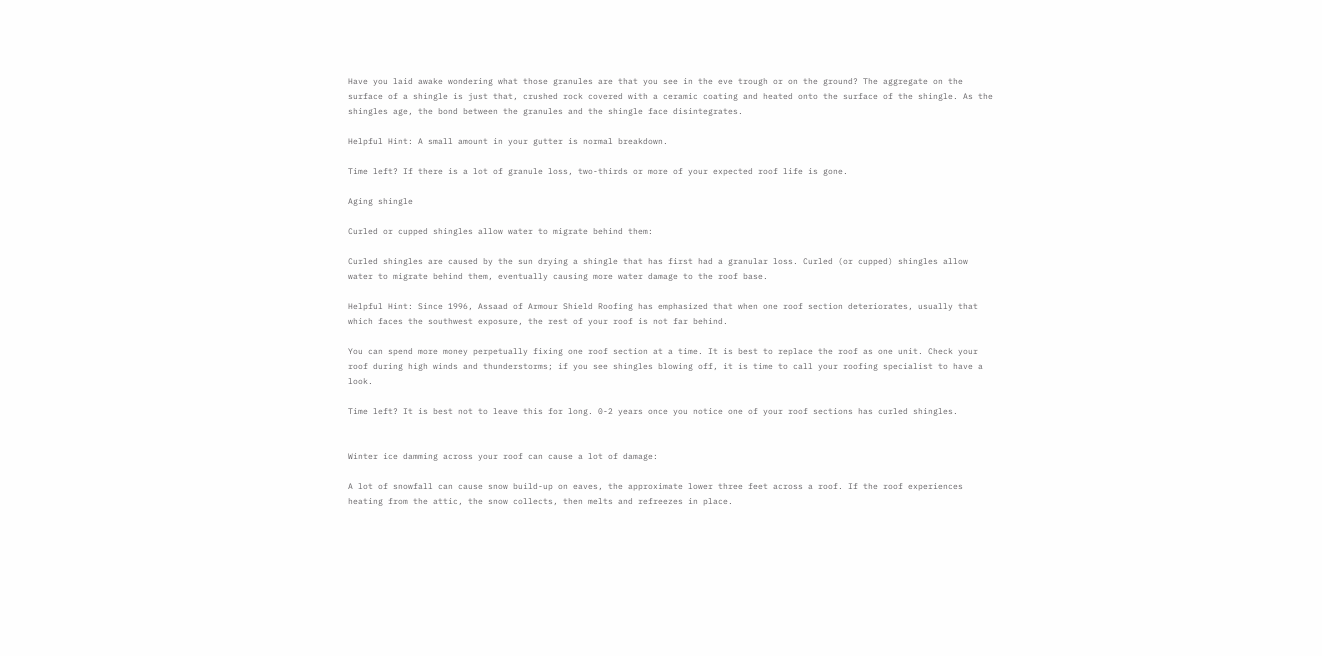Have you laid awake wondering what those granules are that you see in the eve trough or on the ground? The aggregate on the surface of a shingle is just that, crushed rock covered with a ceramic coating and heated onto the surface of the shingle. As the shingles age, the bond between the granules and the shingle face disintegrates.

Helpful Hint: A small amount in your gutter is normal breakdown.

Time left? If there is a lot of granule loss, two-thirds or more of your expected roof life is gone.

Aging shingle

Curled or cupped shingles allow water to migrate behind them:

Curled shingles are caused by the sun drying a shingle that has first had a granular loss. Curled (or cupped) shingles allow water to migrate behind them, eventually causing more water damage to the roof base.

Helpful Hint: Since 1996, Assaad of Armour Shield Roofing has emphasized that when one roof section deteriorates, usually that which faces the southwest exposure, the rest of your roof is not far behind.

You can spend more money perpetually fixing one roof section at a time. It is best to replace the roof as one unit. Check your roof during high winds and thunderstorms; if you see shingles blowing off, it is time to call your roofing specialist to have a look.

Time left? It is best not to leave this for long. 0-2 years once you notice one of your roof sections has curled shingles.


Winter ice damming across your roof can cause a lot of damage:

A lot of snowfall can cause snow build-up on eaves, the approximate lower three feet across a roof. If the roof experiences heating from the attic, the snow collects, then melts and refreezes in place.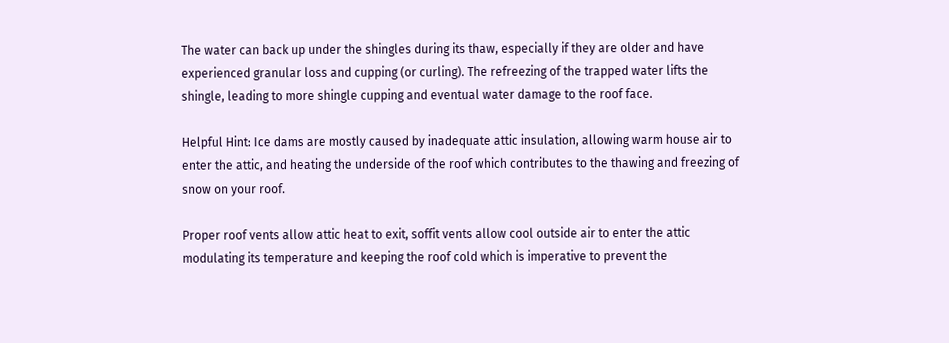The water can back up under the shingles during its thaw, especially if they are older and have experienced granular loss and cupping (or curling). The refreezing of the trapped water lifts the shingle, leading to more shingle cupping and eventual water damage to the roof face.

Helpful Hint: Ice dams are mostly caused by inadequate attic insulation, allowing warm house air to enter the attic, and heating the underside of the roof which contributes to the thawing and freezing of snow on your roof.

Proper roof vents allow attic heat to exit, soffit vents allow cool outside air to enter the attic modulating its temperature and keeping the roof cold which is imperative to prevent the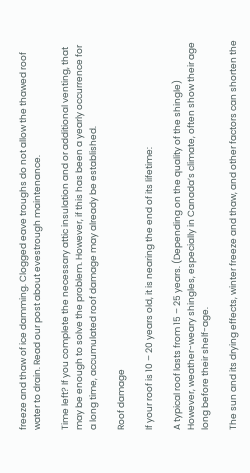freeze and thaw of ice damming. Clogged eave troughs do not allow the thawed roof water to drain. Read our post about evestrough maintenance.

Time left? If you complete the necessary attic insulation and or additional venting, that may be enough to solve the problem. However, if this has been a yearly occurrence for a long time, accumulated roof damage may already be established.

Roof damage

If your roof is 10 – 20 years old, it is nearing the end of its lifetime:

A typical roof lasts from 15 – 25 years. (Depending on the quality of the shingle) However, weather-weary shingles, especially in Canada’s climate, often show their age long before their shelf-age.

The sun and its drying effects, winter freeze and thaw, and other factors can shorten the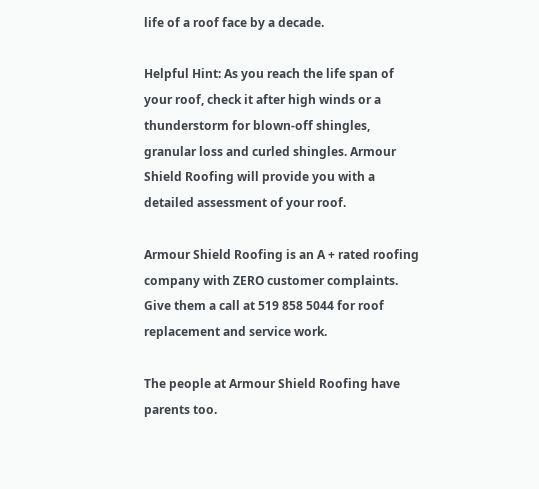life of a roof face by a decade.

Helpful Hint: As you reach the life span of your roof, check it after high winds or a thunderstorm for blown-off shingles, granular loss and curled shingles. Armour Shield Roofing will provide you with a detailed assessment of your roof.

Armour Shield Roofing is an A + rated roofing company with ZERO customer complaints. Give them a call at 519 858 5044 for roof replacement and service work.

The people at Armour Shield Roofing have parents too.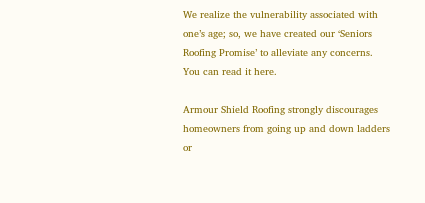We realize the vulnerability associated with one’s age; so, we have created our ‘Seniors Roofing Promise’ to alleviate any concerns.
You can read it here.

Armour Shield Roofing strongly discourages homeowners from going up and down ladders or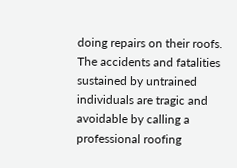doing repairs on their roofs. The accidents and fatalities sustained by untrained individuals are tragic and avoidable by calling a professional roofing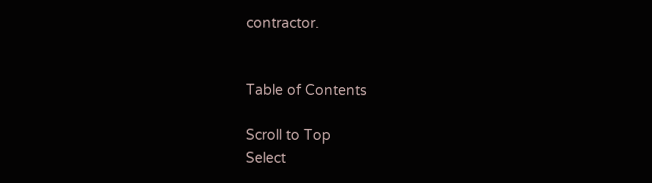contractor.


Table of Contents

Scroll to Top
Select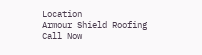Location
Armour Shield Roofing
Call Now